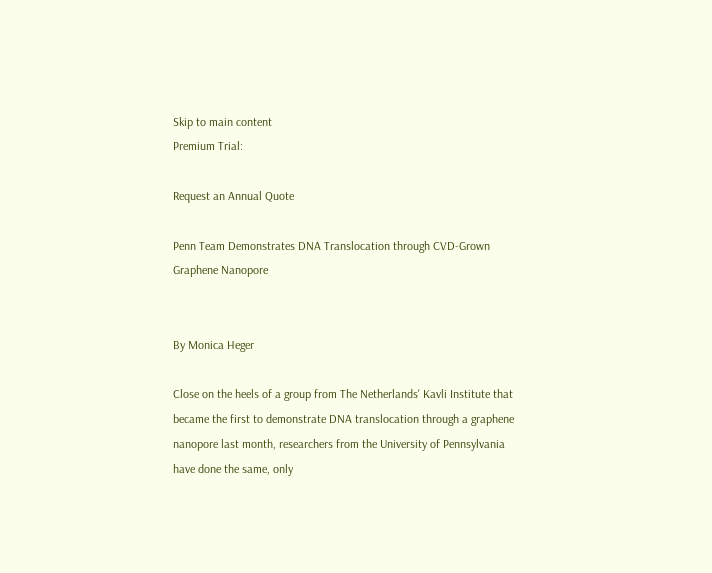Skip to main content
Premium Trial:

Request an Annual Quote

Penn Team Demonstrates DNA Translocation through CVD-Grown Graphene Nanopore


By Monica Heger

Close on the heels of a group from The Netherlands' Kavli Institute that became the first to demonstrate DNA translocation through a graphene nanopore last month, researchers from the University of Pennsylvania have done the same, only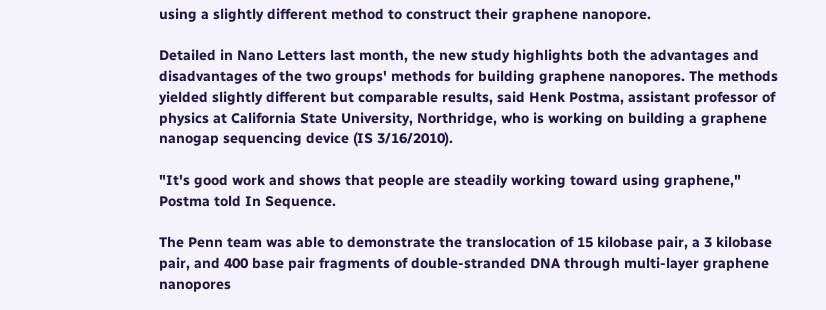using a slightly different method to construct their graphene nanopore.

Detailed in Nano Letters last month, the new study highlights both the advantages and disadvantages of the two groups' methods for building graphene nanopores. The methods yielded slightly different but comparable results, said Henk Postma, assistant professor of physics at California State University, Northridge, who is working on building a graphene nanogap sequencing device (IS 3/16/2010).

"It's good work and shows that people are steadily working toward using graphene," Postma told In Sequence.

The Penn team was able to demonstrate the translocation of 15 kilobase pair, a 3 kilobase pair, and 400 base pair fragments of double-stranded DNA through multi-layer graphene nanopores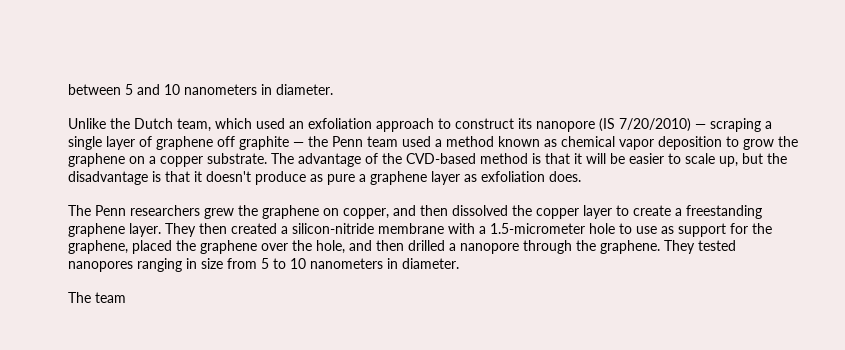between 5 and 10 nanometers in diameter.

Unlike the Dutch team, which used an exfoliation approach to construct its nanopore (IS 7/20/2010) — scraping a single layer of graphene off graphite — the Penn team used a method known as chemical vapor deposition to grow the graphene on a copper substrate. The advantage of the CVD-based method is that it will be easier to scale up, but the disadvantage is that it doesn't produce as pure a graphene layer as exfoliation does.

The Penn researchers grew the graphene on copper, and then dissolved the copper layer to create a freestanding graphene layer. They then created a silicon-nitride membrane with a 1.5-micrometer hole to use as support for the graphene, placed the graphene over the hole, and then drilled a nanopore through the graphene. They tested nanopores ranging in size from 5 to 10 nanometers in diameter.

The team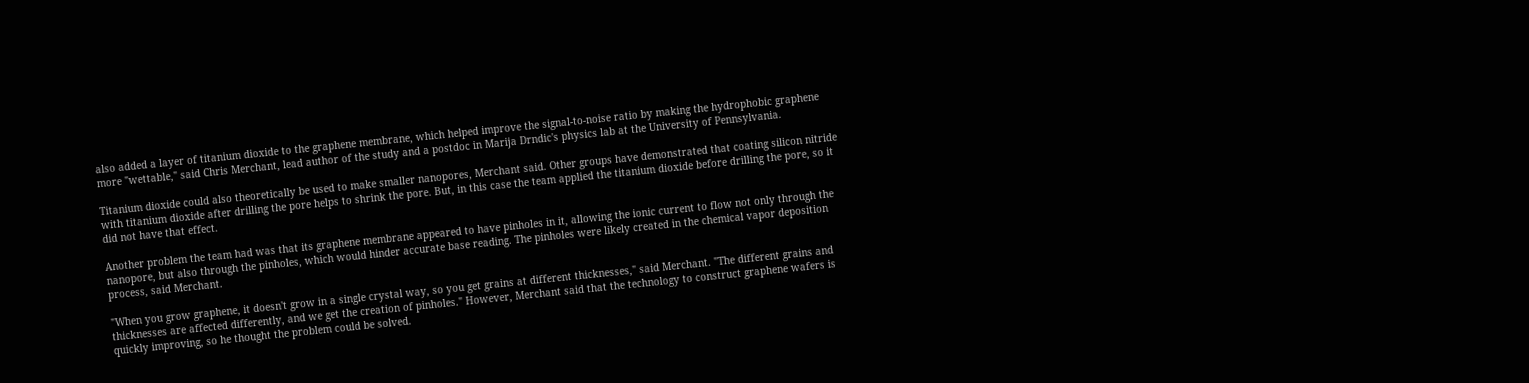also added a layer of titanium dioxide to the graphene membrane, which helped improve the signal-to-noise ratio by making the hydrophobic graphene more "wettable," said Chris Merchant, lead author of the study and a postdoc in Marija Drndic's physics lab at the University of Pennsylvania.

Titanium dioxide could also theoretically be used to make smaller nanopores, Merchant said. Other groups have demonstrated that coating silicon nitride with titanium dioxide after drilling the pore helps to shrink the pore. But, in this case the team applied the titanium dioxide before drilling the pore, so it did not have that effect.

Another problem the team had was that its graphene membrane appeared to have pinholes in it, allowing the ionic current to flow not only through the nanopore, but also through the pinholes, which would hinder accurate base reading. The pinholes were likely created in the chemical vapor deposition process, said Merchant.

"When you grow graphene, it doesn't grow in a single crystal way, so you get grains at different thicknesses," said Merchant. "The different grains and thicknesses are affected differently, and we get the creation of pinholes." However, Merchant said that the technology to construct graphene wafers is quickly improving, so he thought the problem could be solved.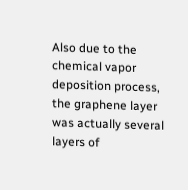Also due to the chemical vapor deposition process, the graphene layer was actually several layers of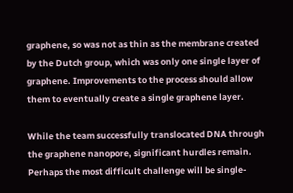graphene, so was not as thin as the membrane created by the Dutch group, which was only one single layer of graphene. Improvements to the process should allow them to eventually create a single graphene layer.

While the team successfully translocated DNA through the graphene nanopore, significant hurdles remain. Perhaps the most difficult challenge will be single-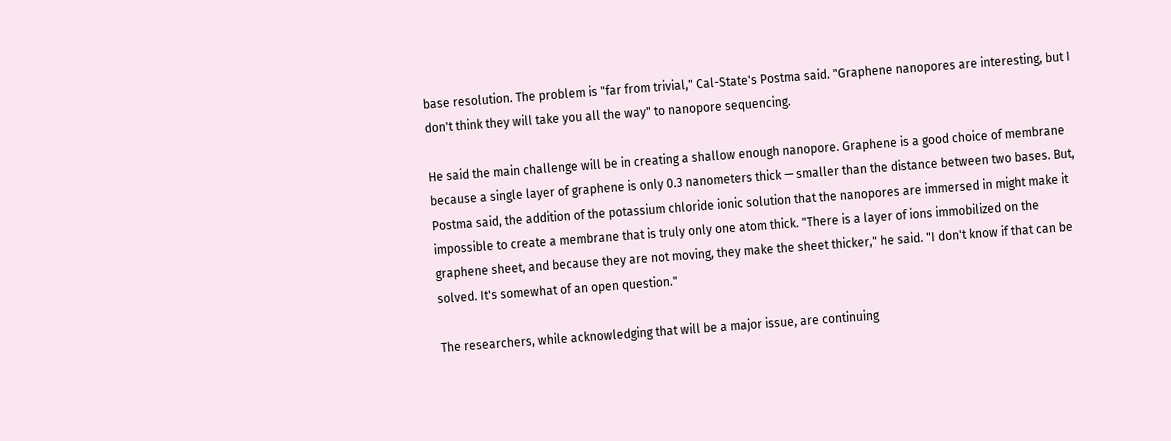base resolution. The problem is "far from trivial," Cal-State's Postma said. "Graphene nanopores are interesting, but I don't think they will take you all the way" to nanopore sequencing.

He said the main challenge will be in creating a shallow enough nanopore. Graphene is a good choice of membrane because a single layer of graphene is only 0.3 nanometers thick — smaller than the distance between two bases. But, Postma said, the addition of the potassium chloride ionic solution that the nanopores are immersed in might make it impossible to create a membrane that is truly only one atom thick. "There is a layer of ions immobilized on the graphene sheet, and because they are not moving, they make the sheet thicker," he said. "I don't know if that can be solved. It's somewhat of an open question."

The researchers, while acknowledging that will be a major issue, are continuing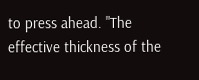to press ahead. "The effective thickness of the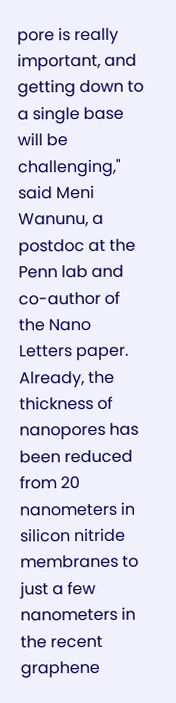pore is really important, and getting down to a single base will be challenging," said Meni Wanunu, a postdoc at the Penn lab and co-author of the Nano Letters paper. Already, the thickness of nanopores has been reduced from 20 nanometers in silicon nitride membranes to just a few nanometers in the recent graphene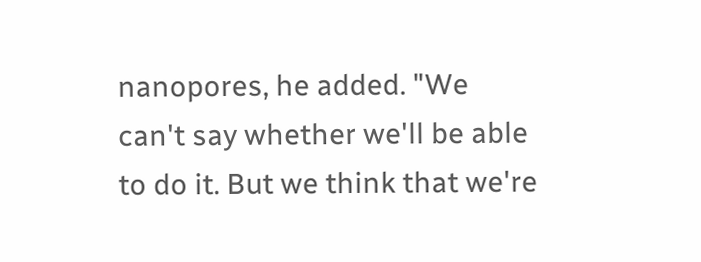nanopores, he added. "We can't say whether we'll be able to do it. But we think that we're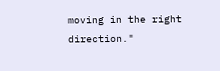moving in the right direction."